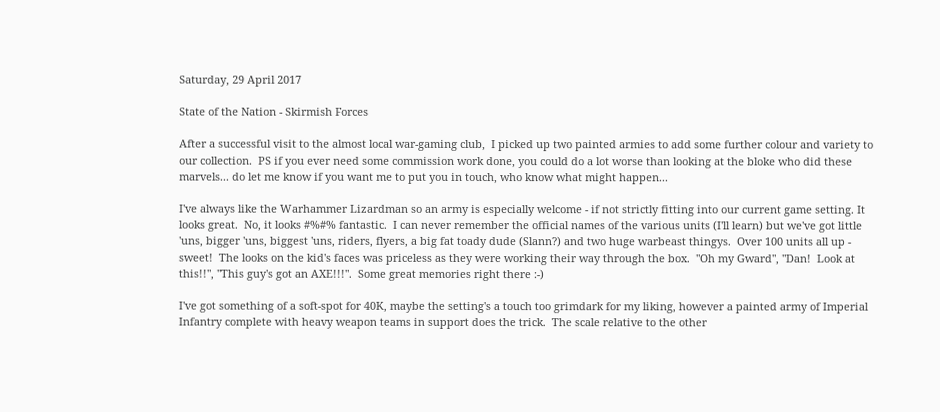Saturday, 29 April 2017

State of the Nation - Skirmish Forces

After a successful visit to the almost local war-gaming club,  I picked up two painted armies to add some further colour and variety to our collection.  PS if you ever need some commission work done, you could do a lot worse than looking at the bloke who did these marvels... do let me know if you want me to put you in touch, who know what might happen...

I've always like the Warhammer Lizardman so an army is especially welcome - if not strictly fitting into our current game setting. It looks great.  No, it looks #%#% fantastic.  I can never remember the official names of the various units (I'll learn) but we've got little 'uns, bigger 'uns, biggest 'uns, riders, flyers, a big fat toady dude (Slann?) and two huge warbeast thingys.  Over 100 units all up - sweet!  The looks on the kid's faces was priceless as they were working their way through the box.  "Oh my Gward", "Dan!  Look at this!!", "This guy's got an AXE!!!".  Some great memories right there :-)

I've got something of a soft-spot for 40K, maybe the setting's a touch too grimdark for my liking, however a painted army of Imperial Infantry complete with heavy weapon teams in support does the trick.  The scale relative to the other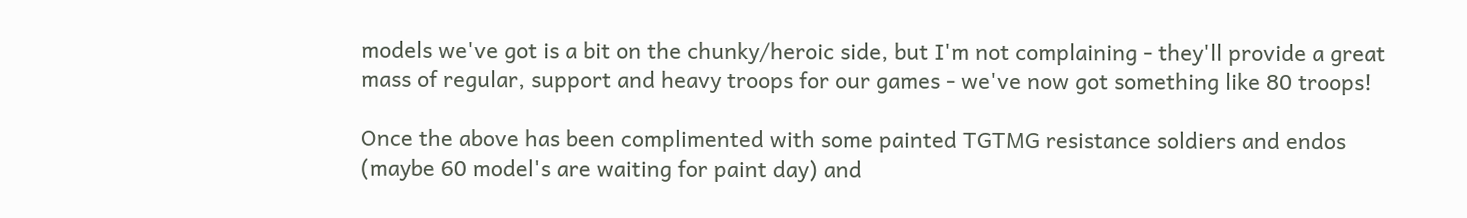models we've got is a bit on the chunky/heroic side, but I'm not complaining - they'll provide a great mass of regular, support and heavy troops for our games - we've now got something like 80 troops!

Once the above has been complimented with some painted TGTMG resistance soldiers and endos (maybe 60 model's are waiting for paint day) and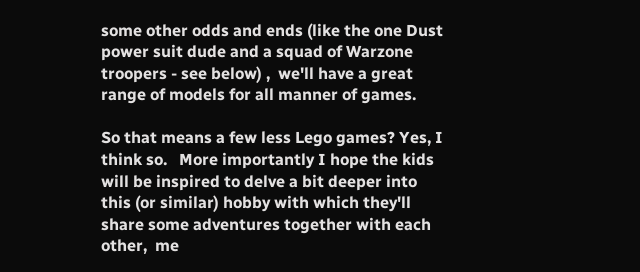some other odds and ends (like the one Dust power suit dude and a squad of Warzone troopers - see below) ,  we'll have a great range of models for all manner of games.

So that means a few less Lego games? Yes, I think so.   More importantly I hope the kids will be inspired to delve a bit deeper into this (or similar) hobby with which they'll share some adventures together with each other,  me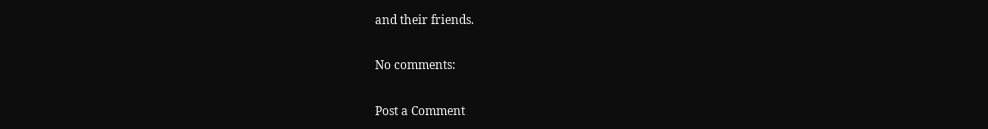and their friends.

No comments:

Post a Comment